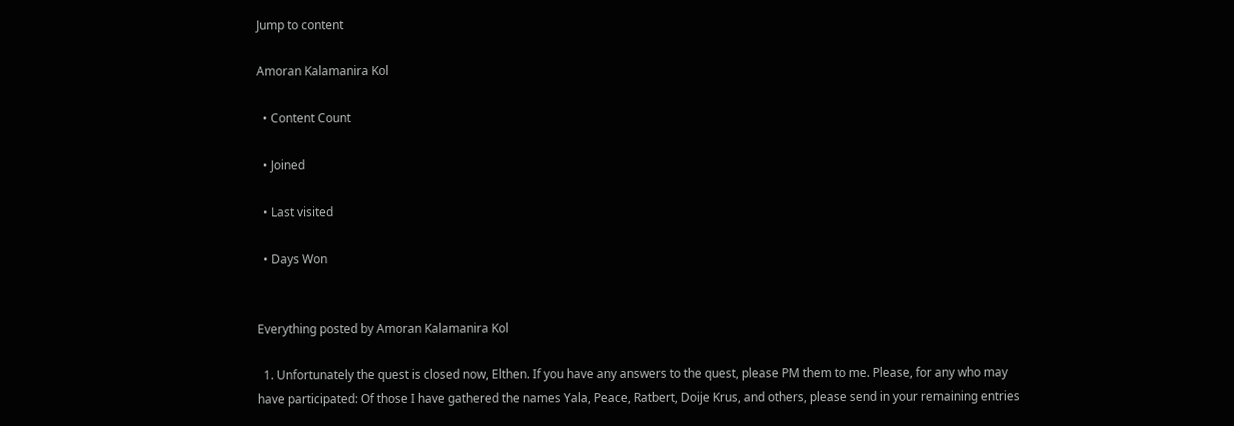Jump to content

Amoran Kalamanira Kol

  • Content Count

  • Joined

  • Last visited

  • Days Won


Everything posted by Amoran Kalamanira Kol

  1. Unfortunately the quest is closed now, Elthen. If you have any answers to the quest, please PM them to me. Please, for any who may have participated: Of those I have gathered the names Yala, Peace, Ratbert, Doije Krus, and others, please send in your remaining entries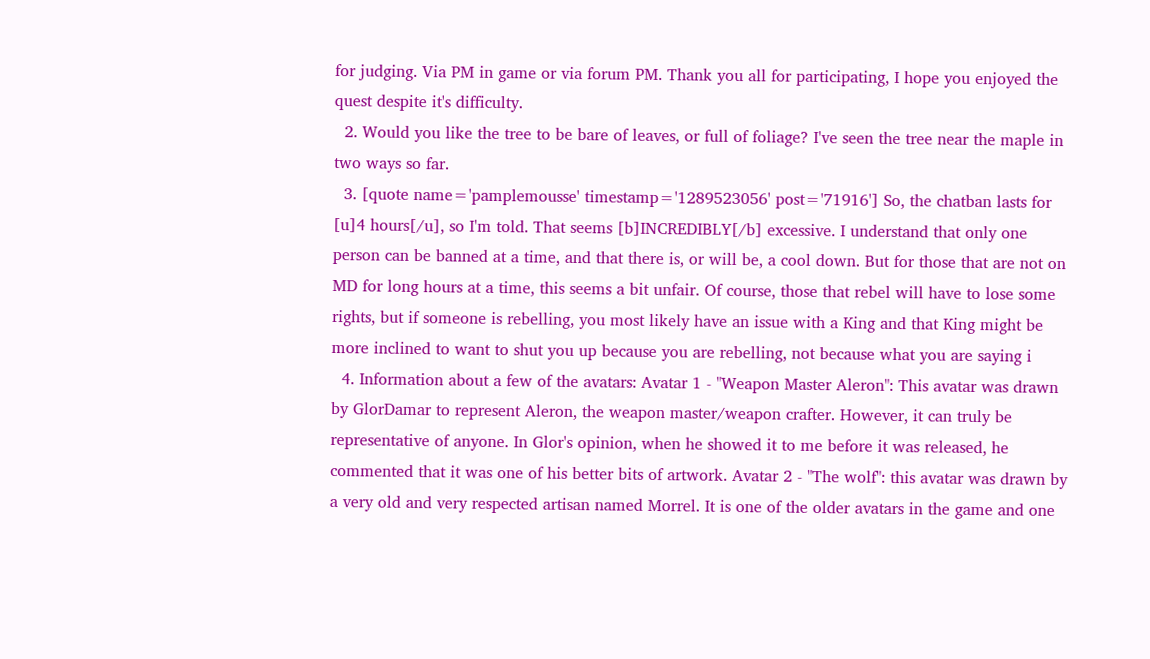for judging. Via PM in game or via forum PM. Thank you all for participating, I hope you enjoyed the quest despite it's difficulty.
  2. Would you like the tree to be bare of leaves, or full of foliage? I've seen the tree near the maple in two ways so far.
  3. [quote name='pamplemousse' timestamp='1289523056' post='71916'] So, the chatban lasts for [u]4 hours[/u], so I'm told. That seems [b]INCREDIBLY[/b] excessive. I understand that only one person can be banned at a time, and that there is, or will be, a cool down. But for those that are not on MD for long hours at a time, this seems a bit unfair. Of course, those that rebel will have to lose some rights, but if someone is rebelling, you most likely have an issue with a King and that King might be more inclined to want to shut you up because you are rebelling, not because what you are saying i
  4. Information about a few of the avatars: Avatar 1 - "Weapon Master Aleron": This avatar was drawn by GlorDamar to represent Aleron, the weapon master/weapon crafter. However, it can truly be representative of anyone. In Glor's opinion, when he showed it to me before it was released, he commented that it was one of his better bits of artwork. Avatar 2 - "The wolf": this avatar was drawn by a very old and very respected artisan named Morrel. It is one of the older avatars in the game and one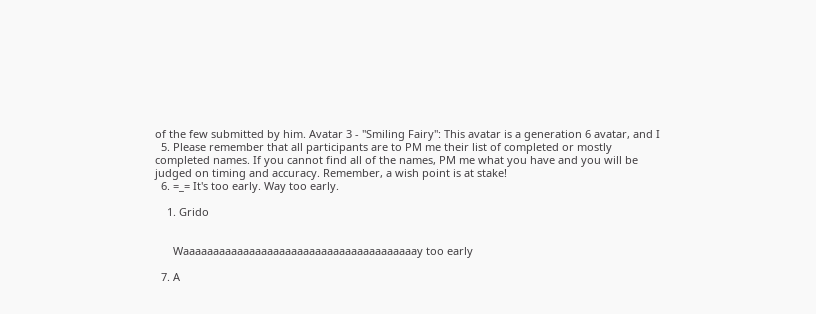of the few submitted by him. Avatar 3 - "Smiling Fairy": This avatar is a generation 6 avatar, and I
  5. Please remember that all participants are to PM me their list of completed or mostly completed names. If you cannot find all of the names, PM me what you have and you will be judged on timing and accuracy. Remember, a wish point is at stake!
  6. =_= It's too early. Way too early.

    1. Grido


      Waaaaaaaaaaaaaaaaaaaaaaaaaaaaaaaaaaaaaaay too early

  7. A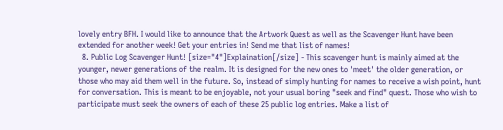lovely entry BFH. I would like to announce that the Artwork Quest as well as the Scavenger Hunt have been extended for another week! Get your entries in! Send me that list of names!
  8. Public Log Scavenger Hunt! [size="4"]Explaination[/size] - This scavenger hunt is mainly aimed at the younger, newer generations of the realm. It is designed for the new ones to 'meet' the older generation, or those who may aid them well in the future. So, instead of simply hunting for names to receive a wish point, hunt for conversation. This is meant to be enjoyable, not your usual boring "seek and find" quest. Those who wish to participate must seek the owners of each of these 25 public log entries. Make a list of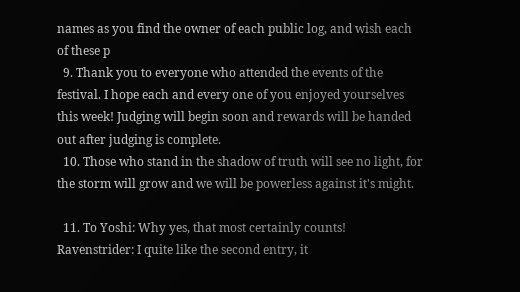names as you find the owner of each public log, and wish each of these p
  9. Thank you to everyone who attended the events of the festival. I hope each and every one of you enjoyed yourselves this week! Judging will begin soon and rewards will be handed out after judging is complete.
  10. Those who stand in the shadow of truth will see no light, for the storm will grow and we will be powerless against it's might.

  11. To Yoshi: Why yes, that most certainly counts! Ravenstrider: I quite like the second entry, it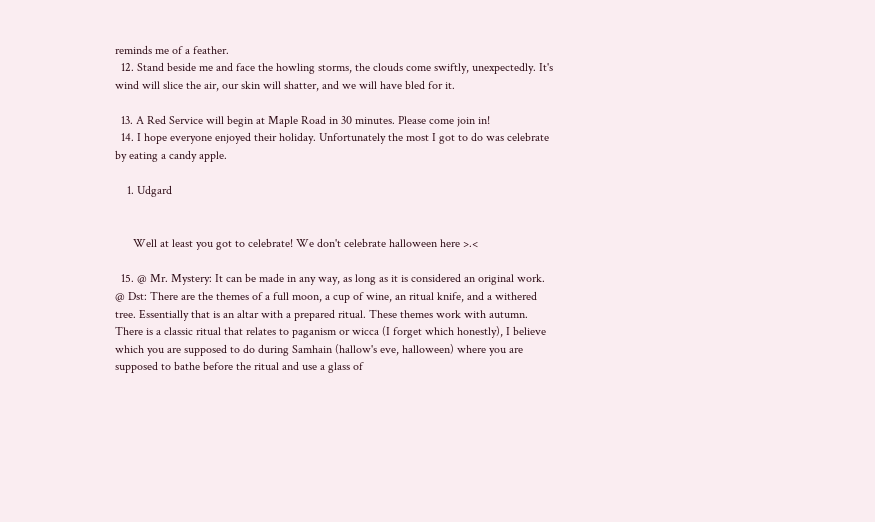reminds me of a feather.
  12. Stand beside me and face the howling storms, the clouds come swiftly, unexpectedly. It's wind will slice the air, our skin will shatter, and we will have bled for it.

  13. A Red Service will begin at Maple Road in 30 minutes. Please come join in!
  14. I hope everyone enjoyed their holiday. Unfortunately the most I got to do was celebrate by eating a candy apple.

    1. Udgard


      Well at least you got to celebrate! We don't celebrate halloween here >.<

  15. @ Mr. Mystery: It can be made in any way, as long as it is considered an original work. @ Dst: There are the themes of a full moon, a cup of wine, an ritual knife, and a withered tree. Essentially that is an altar with a prepared ritual. These themes work with autumn. There is a classic ritual that relates to paganism or wicca (I forget which honestly), I believe which you are supposed to do during Samhain (hallow's eve, halloween) where you are supposed to bathe before the ritual and use a glass of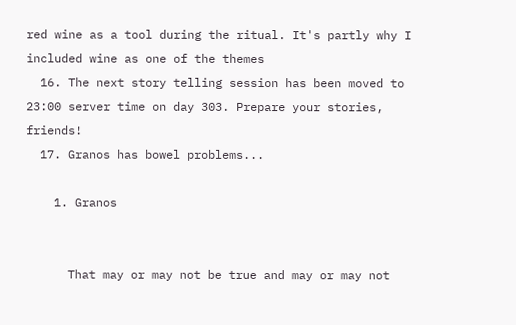red wine as a tool during the ritual. It's partly why I included wine as one of the themes
  16. The next story telling session has been moved to 23:00 server time on day 303. Prepare your stories, friends!
  17. Granos has bowel problems...

    1. Granos


      That may or may not be true and may or may not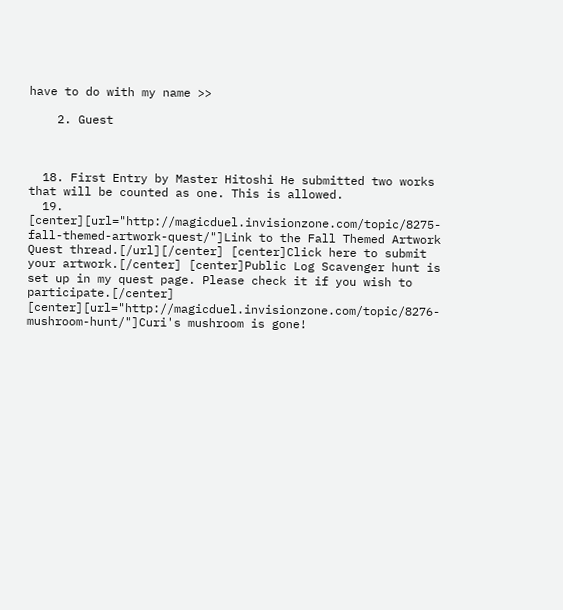have to do with my name >>

    2. Guest



  18. First Entry by Master Hitoshi He submitted two works that will be counted as one. This is allowed.
  19. [center][url="http://magicduel.invisionzone.com/topic/8275-fall-themed-artwork-quest/"]Link to the Fall Themed Artwork Quest thread.[/url][/center] [center]Click here to submit your artwork.[/center] [center]Public Log Scavenger hunt is set up in my quest page. Please check it if you wish to participate.[/center] [center][url="http://magicduel.invisionzone.com/topic/8276-mushroom-hunt/"]Curi's mushroom is gone!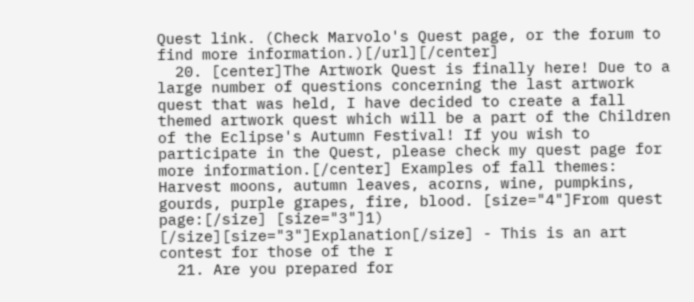Quest link. (Check Marvolo's Quest page, or the forum to find more information.)[/url][/center]
  20. [center]The Artwork Quest is finally here! Due to a large number of questions concerning the last artwork quest that was held, I have decided to create a fall themed artwork quest which will be a part of the Children of the Eclipse's Autumn Festival! If you wish to participate in the Quest, please check my quest page for more information.[/center] Examples of fall themes: Harvest moons, autumn leaves, acorns, wine, pumpkins, gourds, purple grapes, fire, blood. [size="4"]From quest page:[/size] [size="3"]1) [/size][size="3"]Explanation[/size] - This is an art contest for those of the r
  21. Are you prepared for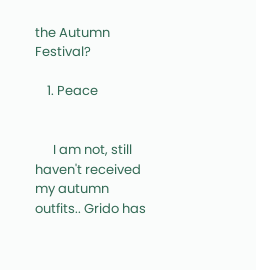the Autumn Festival?

    1. Peace


      I am not, still haven't received my autumn outfits.. Grido has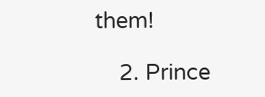them!

    2. Prince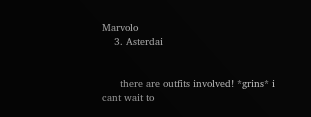Marvolo
    3. Asterdai


      there are outfits involved! *grins* i cant wait to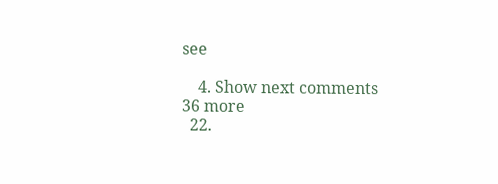see

    4. Show next comments  36 more
  22.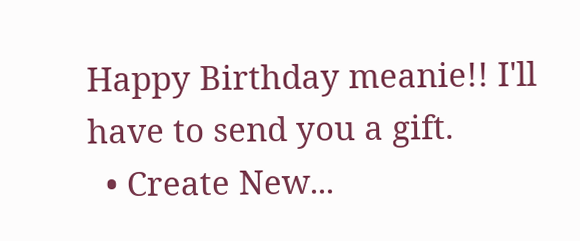Happy Birthday meanie!! I'll have to send you a gift.
  • Create New...